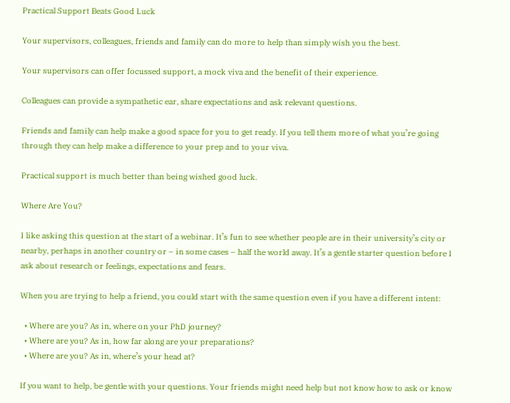Practical Support Beats Good Luck

Your supervisors, colleagues, friends and family can do more to help than simply wish you the best.

Your supervisors can offer focussed support, a mock viva and the benefit of their experience.

Colleagues can provide a sympathetic ear, share expectations and ask relevant questions.

Friends and family can help make a good space for you to get ready. If you tell them more of what you’re going through they can help make a difference to your prep and to your viva.

Practical support is much better than being wished good luck.

Where Are You?

I like asking this question at the start of a webinar. It’s fun to see whether people are in their university’s city or nearby, perhaps in another country or – in some cases – half the world away. It’s a gentle starter question before I ask about research or feelings, expectations and fears.

When you are trying to help a friend, you could start with the same question even if you have a different intent:

  • Where are you? As in, where on your PhD journey?
  • Where are you? As in, how far along are your preparations?
  • Where are you? As in, where’s your head at?

If you want to help, be gentle with your questions. Your friends might need help but not know how to ask or know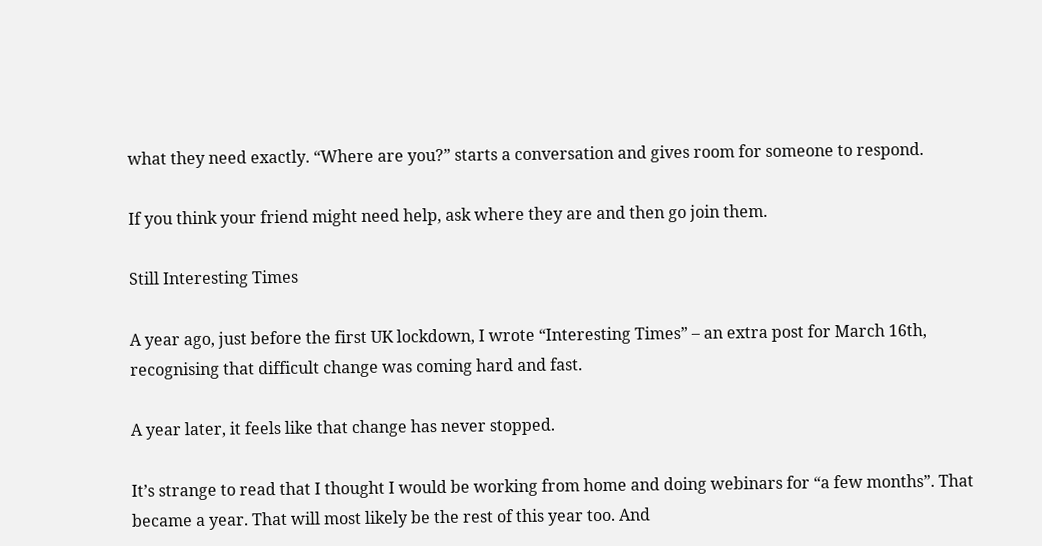what they need exactly. “Where are you?” starts a conversation and gives room for someone to respond.

If you think your friend might need help, ask where they are and then go join them.

Still Interesting Times

A year ago, just before the first UK lockdown, I wrote “Interesting Times” – an extra post for March 16th, recognising that difficult change was coming hard and fast.

A year later, it feels like that change has never stopped.

It’s strange to read that I thought I would be working from home and doing webinars for “a few months”. That became a year. That will most likely be the rest of this year too. And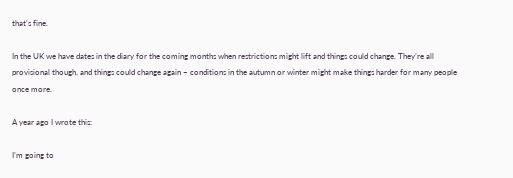that’s fine.

In the UK we have dates in the diary for the coming months when restrictions might lift and things could change. They’re all provisional though, and things could change again – conditions in the autumn or winter might make things harder for many people once more.

A year ago I wrote this:

I’m going to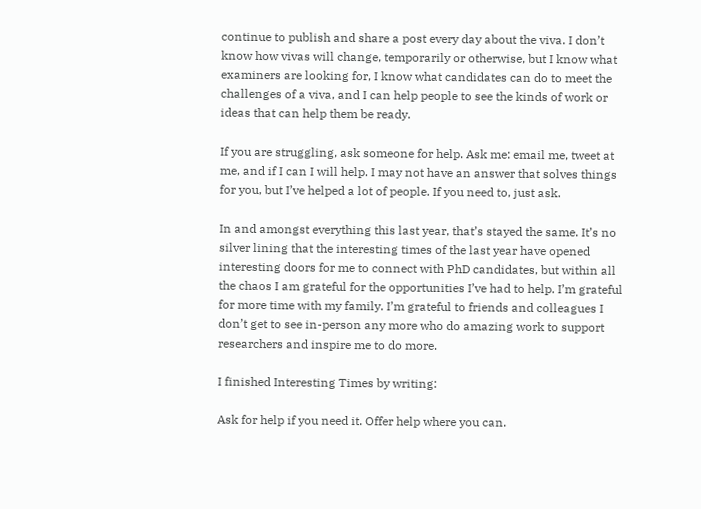continue to publish and share a post every day about the viva. I don’t know how vivas will change, temporarily or otherwise, but I know what examiners are looking for, I know what candidates can do to meet the challenges of a viva, and I can help people to see the kinds of work or ideas that can help them be ready.

If you are struggling, ask someone for help. Ask me: email me, tweet at me, and if I can I will help. I may not have an answer that solves things for you, but I’ve helped a lot of people. If you need to, just ask.

In and amongst everything this last year, that’s stayed the same. It’s no silver lining that the interesting times of the last year have opened interesting doors for me to connect with PhD candidates, but within all the chaos I am grateful for the opportunities I’ve had to help. I’m grateful for more time with my family. I’m grateful to friends and colleagues I don’t get to see in-person any more who do amazing work to support researchers and inspire me to do more.

I finished Interesting Times by writing:

Ask for help if you need it. Offer help where you can.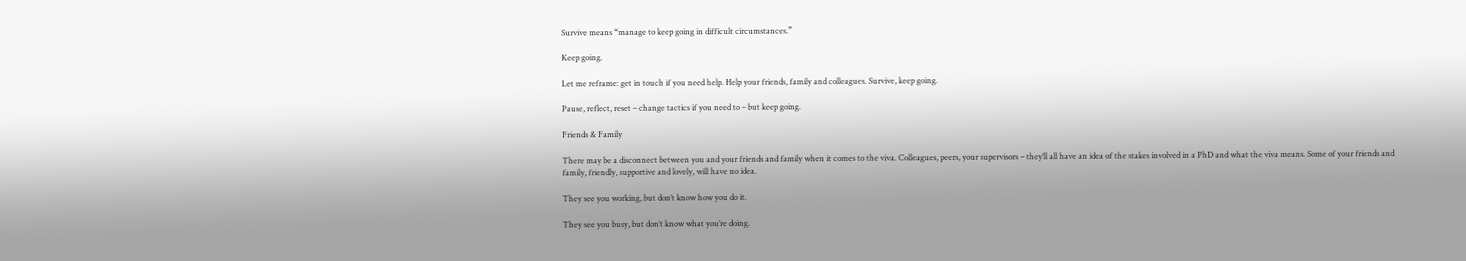Survive means “manage to keep going in difficult circumstances.”

Keep going.

Let me reframe: get in touch if you need help. Help your friends, family and colleagues. Survive, keep going.

Pause, reflect, reset – change tactics if you need to – but keep going.

Friends & Family

There may be a disconnect between you and your friends and family when it comes to the viva. Colleagues, peers, your supervisors – they’ll all have an idea of the stakes involved in a PhD and what the viva means. Some of your friends and family, friendly, supportive and lovely, will have no idea.

They see you working, but don’t know how you do it.

They see you busy, but don’t know what you’re doing.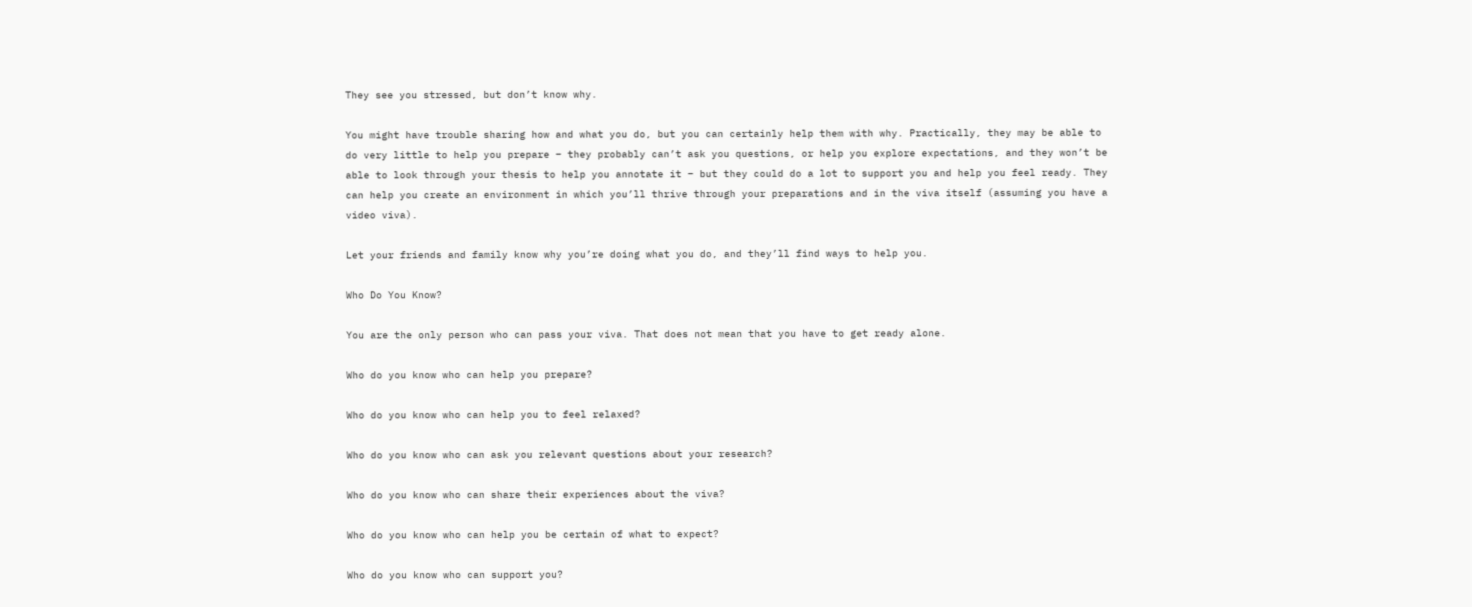They see you stressed, but don’t know why.

You might have trouble sharing how and what you do, but you can certainly help them with why. Practically, they may be able to do very little to help you prepare – they probably can’t ask you questions, or help you explore expectations, and they won’t be able to look through your thesis to help you annotate it – but they could do a lot to support you and help you feel ready. They can help you create an environment in which you’ll thrive through your preparations and in the viva itself (assuming you have a video viva).

Let your friends and family know why you’re doing what you do, and they’ll find ways to help you.

Who Do You Know?

You are the only person who can pass your viva. That does not mean that you have to get ready alone.

Who do you know who can help you prepare?

Who do you know who can help you to feel relaxed?

Who do you know who can ask you relevant questions about your research?

Who do you know who can share their experiences about the viva?

Who do you know who can help you be certain of what to expect?

Who do you know who can support you?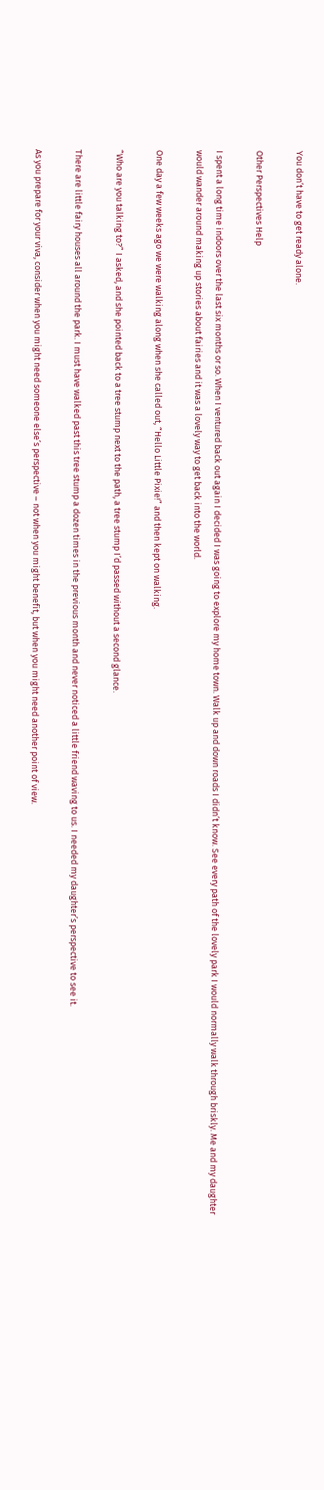You don’t have to get ready alone.

Other Perspectives Help

I spent a long time indoors over the last six months or so. When I ventured back out again I decided I was going to explore my home town. Walk up and down roads I didn’t know. See every path of the lovely park I would normally walk through briskly. Me and my daughter would wander around making up stories about fairies and it was a lovely way to get back into the world.

One day a few weeks ago we were walking along when she called out, “Hello Little Pixie!” and then kept on walking.

“Who are you talking to?” I asked, and she pointed back to a tree stump next to the path, a tree stump I’d passed without a second glance.

There are little fairy houses all around the park. I must have walked past this tree stump a dozen times in the previous month and never noticed a little friend waving to us. I needed my daughter’s perspective to see it.

As you prepare for your viva, consider when you might need someone else’s perspective – not when you might benefit, but when you might need another point of view.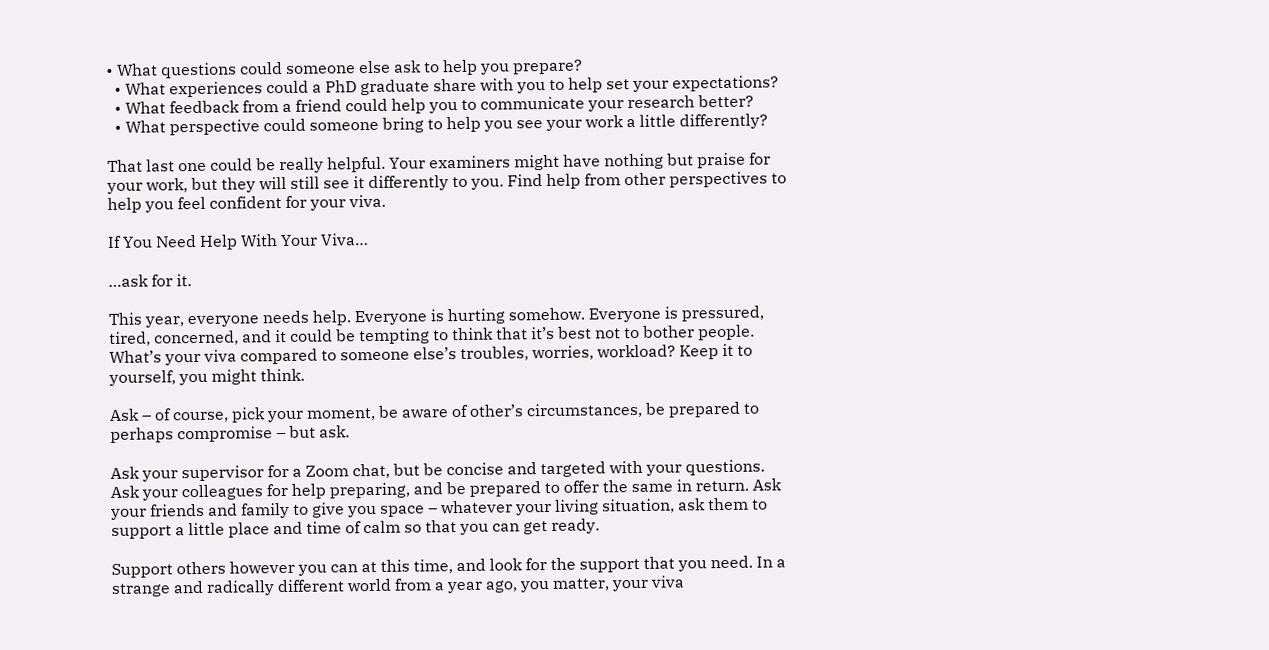• What questions could someone else ask to help you prepare?
  • What experiences could a PhD graduate share with you to help set your expectations?
  • What feedback from a friend could help you to communicate your research better?
  • What perspective could someone bring to help you see your work a little differently?

That last one could be really helpful. Your examiners might have nothing but praise for your work, but they will still see it differently to you. Find help from other perspectives to help you feel confident for your viva.

If You Need Help With Your Viva…

…ask for it.

This year, everyone needs help. Everyone is hurting somehow. Everyone is pressured, tired, concerned, and it could be tempting to think that it’s best not to bother people. What’s your viva compared to someone else’s troubles, worries, workload? Keep it to yourself, you might think.

Ask – of course, pick your moment, be aware of other’s circumstances, be prepared to perhaps compromise – but ask.

Ask your supervisor for a Zoom chat, but be concise and targeted with your questions. Ask your colleagues for help preparing, and be prepared to offer the same in return. Ask your friends and family to give you space – whatever your living situation, ask them to support a little place and time of calm so that you can get ready.

Support others however you can at this time, and look for the support that you need. In a strange and radically different world from a year ago, you matter, your viva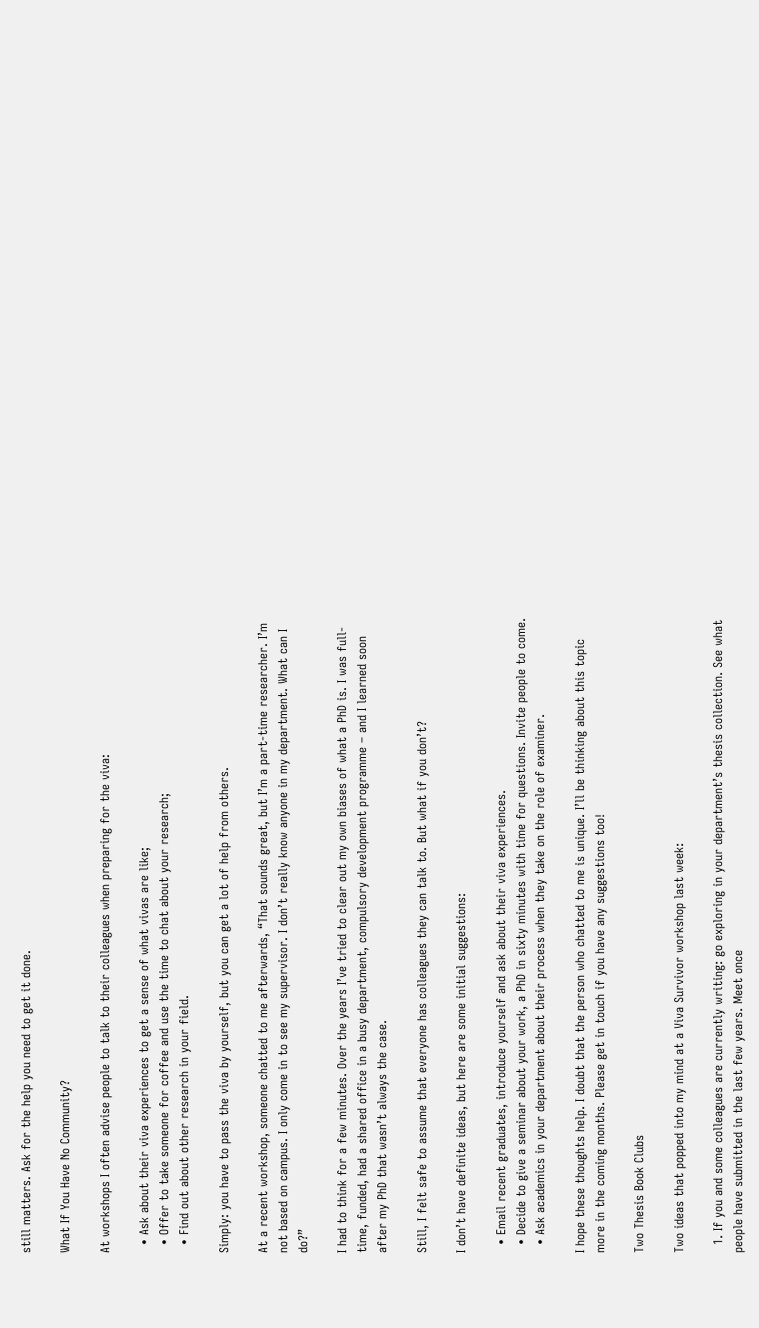still matters. Ask for the help you need to get it done.

What If You Have No Community?

At workshops I often advise people to talk to their colleagues when preparing for the viva:

  • Ask about their viva experiences to get a sense of what vivas are like;
  • Offer to take someone for coffee and use the time to chat about your research;
  • Find out about other research in your field.

Simply: you have to pass the viva by yourself, but you can get a lot of help from others.

At a recent workshop, someone chatted to me afterwards, “That sounds great, but I’m a part-time researcher. I’m not based on campus. I only come in to see my supervisor. I don’t really know anyone in my department. What can I do?”

I had to think for a few minutes. Over the years I’ve tried to clear out my own biases of what a PhD is. I was full-time, funded, had a shared office in a busy department, compulsory development programme – and I learned soon after my PhD that wasn’t always the case.

Still, I felt safe to assume that everyone has colleagues they can talk to. But what if you don’t?

I don’t have definite ideas, but here are some initial suggestions:

  • Email recent graduates, introduce yourself and ask about their viva experiences.
  • Decide to give a seminar about your work, a PhD in sixty minutes with time for questions. Invite people to come.
  • Ask academics in your department about their process when they take on the role of examiner.

I hope these thoughts help. I doubt that the person who chatted to me is unique. I’ll be thinking about this topic more in the coming months. Please get in touch if you have any suggestions too!

Two Thesis Book Clubs

Two ideas that popped into my mind at a Viva Survivor workshop last week:

  1. If you and some colleagues are currently writing: go exploring in your department’s thesis collection. See what people have submitted in the last few years. Meet once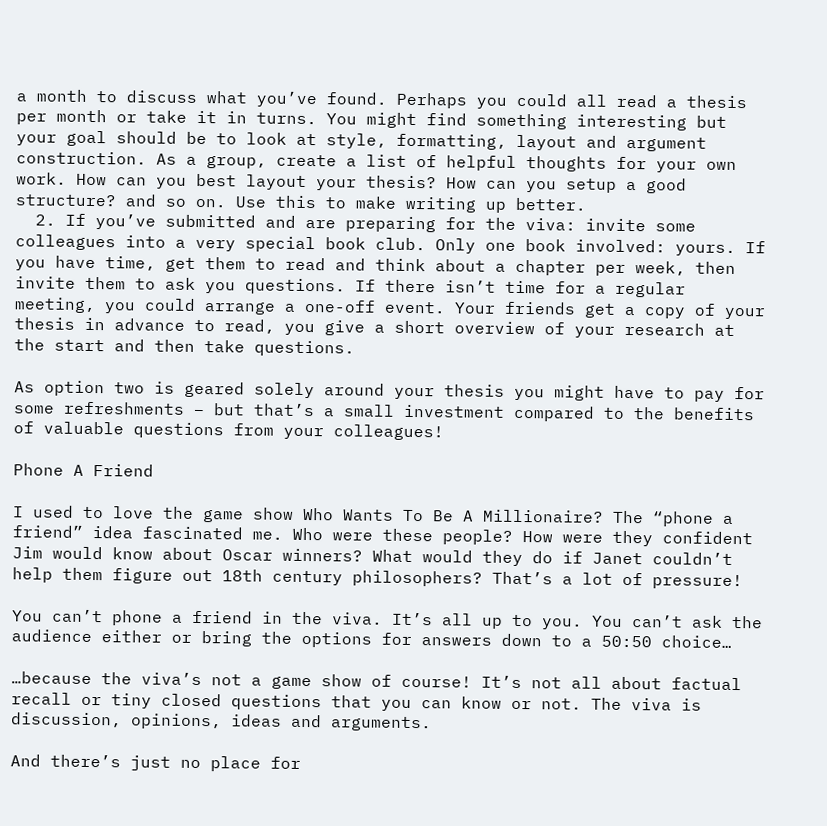a month to discuss what you’ve found. Perhaps you could all read a thesis per month or take it in turns. You might find something interesting but your goal should be to look at style, formatting, layout and argument construction. As a group, create a list of helpful thoughts for your own work. How can you best layout your thesis? How can you setup a good structure? and so on. Use this to make writing up better.
  2. If you’ve submitted and are preparing for the viva: invite some colleagues into a very special book club. Only one book involved: yours. If you have time, get them to read and think about a chapter per week, then invite them to ask you questions. If there isn’t time for a regular meeting, you could arrange a one-off event. Your friends get a copy of your thesis in advance to read, you give a short overview of your research at the start and then take questions.

As option two is geared solely around your thesis you might have to pay for some refreshments – but that’s a small investment compared to the benefits of valuable questions from your colleagues!

Phone A Friend

I used to love the game show Who Wants To Be A Millionaire? The “phone a friend” idea fascinated me. Who were these people? How were they confident Jim would know about Oscar winners? What would they do if Janet couldn’t help them figure out 18th century philosophers? That’s a lot of pressure!

You can’t phone a friend in the viva. It’s all up to you. You can’t ask the audience either or bring the options for answers down to a 50:50 choice…

…because the viva’s not a game show of course! It’s not all about factual recall or tiny closed questions that you can know or not. The viva is discussion, opinions, ideas and arguments.

And there’s just no place for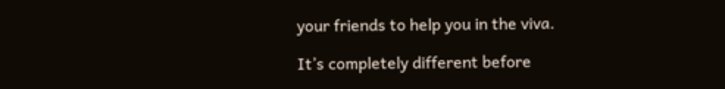your friends to help you in the viva.

It’s completely different before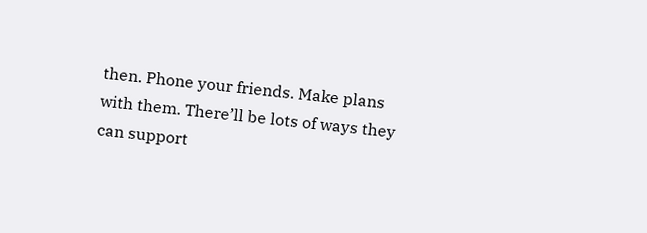then. Phone your friends. Make plans with them. There’ll be lots of ways they can support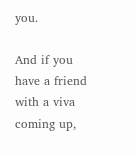you.

And if you have a friend with a viva coming up,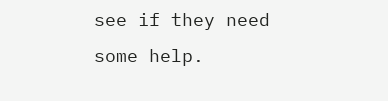see if they need some help.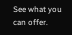See what you can offer.